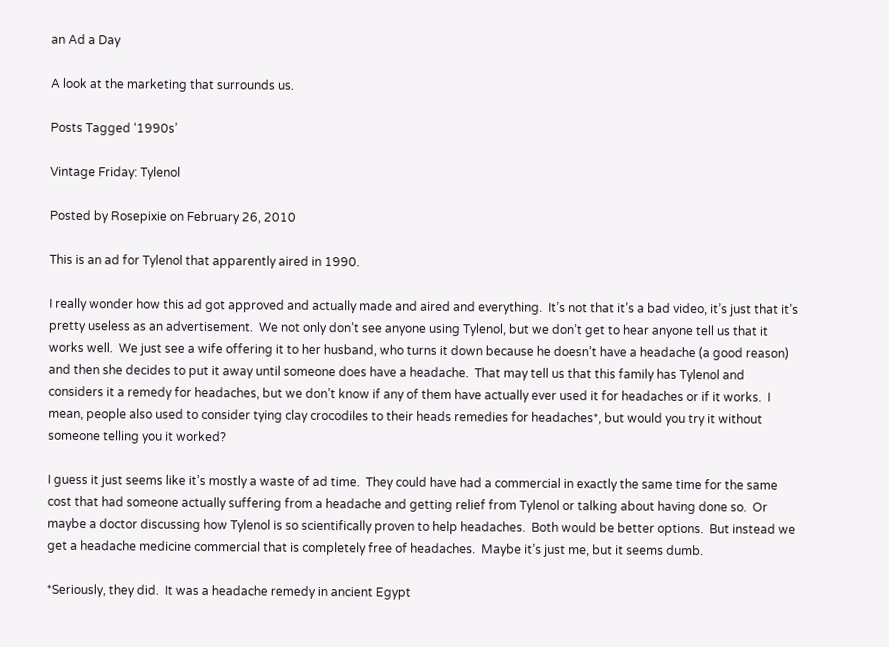an Ad a Day

A look at the marketing that surrounds us.

Posts Tagged ‘1990s’

Vintage Friday: Tylenol

Posted by Rosepixie on February 26, 2010

This is an ad for Tylenol that apparently aired in 1990.

I really wonder how this ad got approved and actually made and aired and everything.  It’s not that it’s a bad video, it’s just that it’s pretty useless as an advertisement.  We not only don’t see anyone using Tylenol, but we don’t get to hear anyone tell us that it works well.  We just see a wife offering it to her husband, who turns it down because he doesn’t have a headache (a good reason) and then she decides to put it away until someone does have a headache.  That may tell us that this family has Tylenol and considers it a remedy for headaches, but we don’t know if any of them have actually ever used it for headaches or if it works.  I mean, people also used to consider tying clay crocodiles to their heads remedies for headaches*, but would you try it without someone telling you it worked?

I guess it just seems like it’s mostly a waste of ad time.  They could have had a commercial in exactly the same time for the same cost that had someone actually suffering from a headache and getting relief from Tylenol or talking about having done so.  Or maybe a doctor discussing how Tylenol is so scientifically proven to help headaches.  Both would be better options.  But instead we get a headache medicine commercial that is completely free of headaches.  Maybe it’s just me, but it seems dumb.

*Seriously, they did.  It was a headache remedy in ancient Egypt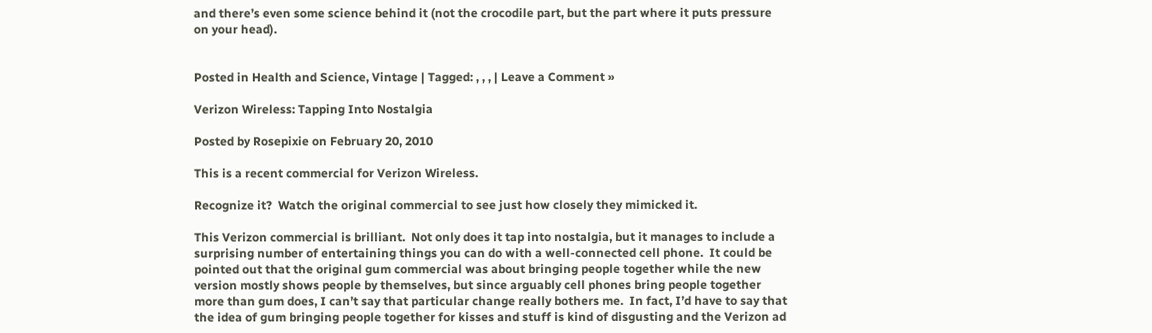and there’s even some science behind it (not the crocodile part, but the part where it puts pressure on your head).


Posted in Health and Science, Vintage | Tagged: , , , | Leave a Comment »

Verizon Wireless: Tapping Into Nostalgia

Posted by Rosepixie on February 20, 2010

This is a recent commercial for Verizon Wireless.

Recognize it?  Watch the original commercial to see just how closely they mimicked it.

This Verizon commercial is brilliant.  Not only does it tap into nostalgia, but it manages to include a surprising number of entertaining things you can do with a well-connected cell phone.  It could be pointed out that the original gum commercial was about bringing people together while the new version mostly shows people by themselves, but since arguably cell phones bring people together more than gum does, I can’t say that particular change really bothers me.  In fact, I’d have to say that the idea of gum bringing people together for kisses and stuff is kind of disgusting and the Verizon ad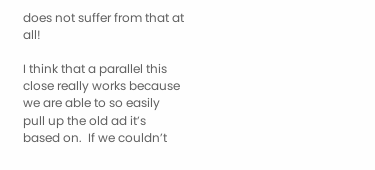does not suffer from that at all!

I think that a parallel this close really works because we are able to so easily pull up the old ad it’s based on.  If we couldn’t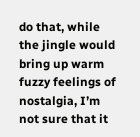do that, while the jingle would bring up warm fuzzy feelings of nostalgia, I’m not sure that it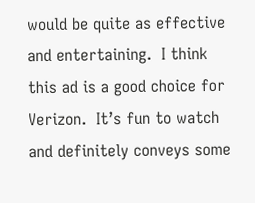would be quite as effective and entertaining.  I think this ad is a good choice for Verizon.  It’s fun to watch and definitely conveys some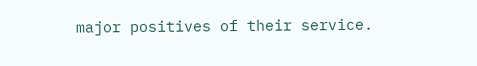major positives of their service.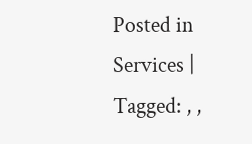Posted in Services | Tagged: , ,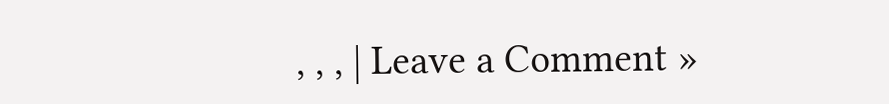, , , | Leave a Comment »